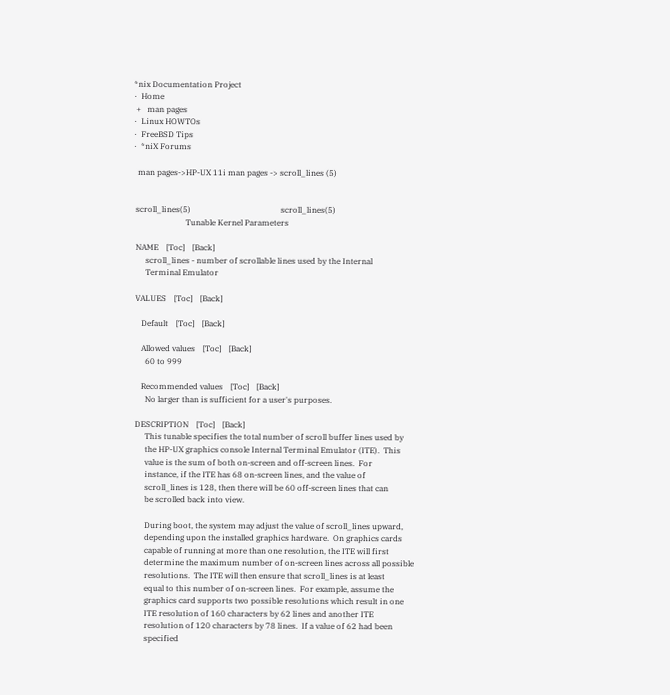*nix Documentation Project
·  Home
 +   man pages
·  Linux HOWTOs
·  FreeBSD Tips
·  *niX Forums

  man pages->HP-UX 11i man pages -> scroll_lines (5)


 scroll_lines(5)                                             scroll_lines(5)
                          Tunable Kernel Parameters

 NAME    [Toc]    [Back]
      scroll_lines - number of scrollable lines used by the Internal
      Terminal Emulator

 VALUES    [Toc]    [Back]

    Default    [Toc]    [Back]

    Allowed values    [Toc]    [Back]
      60 to 999

    Recommended values    [Toc]    [Back]
      No larger than is sufficient for a user's purposes.

 DESCRIPTION    [Toc]    [Back]
      This tunable specifies the total number of scroll buffer lines used by
      the HP-UX graphics console Internal Terminal Emulator (ITE).  This
      value is the sum of both on-screen and off-screen lines.  For
      instance, if the ITE has 68 on-screen lines, and the value of
      scroll_lines is 128, then there will be 60 off-screen lines that can
      be scrolled back into view.

      During boot, the system may adjust the value of scroll_lines upward,
      depending upon the installed graphics hardware.  On graphics cards
      capable of running at more than one resolution, the ITE will first
      determine the maximum number of on-screen lines across all possible
      resolutions.  The ITE will then ensure that scroll_lines is at least
      equal to this number of on-screen lines.  For example, assume the
      graphics card supports two possible resolutions which result in one
      ITE resolution of 160 characters by 62 lines and another ITE
      resolution of 120 characters by 78 lines.  If a value of 62 had been
      specified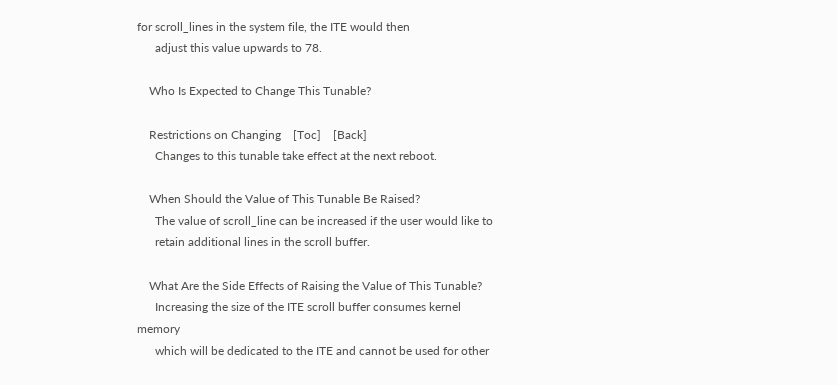for scroll_lines in the system file, the ITE would then
      adjust this value upwards to 78.

    Who Is Expected to Change This Tunable?

    Restrictions on Changing    [Toc]    [Back]
      Changes to this tunable take effect at the next reboot.

    When Should the Value of This Tunable Be Raised?
      The value of scroll_line can be increased if the user would like to
      retain additional lines in the scroll buffer.

    What Are the Side Effects of Raising the Value of This Tunable?
      Increasing the size of the ITE scroll buffer consumes kernel memory
      which will be dedicated to the ITE and cannot be used for other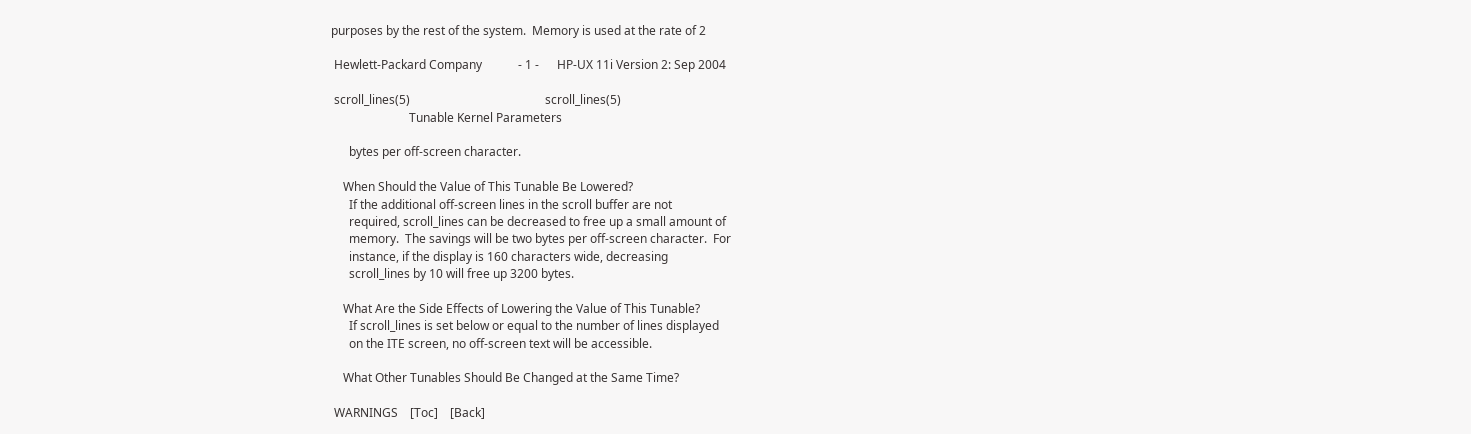purposes by the rest of the system.  Memory is used at the rate of 2

 Hewlett-Packard Company            - 1 -      HP-UX 11i Version 2: Sep 2004

 scroll_lines(5)                                             scroll_lines(5)
                          Tunable Kernel Parameters

      bytes per off-screen character.

    When Should the Value of This Tunable Be Lowered?
      If the additional off-screen lines in the scroll buffer are not
      required, scroll_lines can be decreased to free up a small amount of
      memory.  The savings will be two bytes per off-screen character.  For
      instance, if the display is 160 characters wide, decreasing
      scroll_lines by 10 will free up 3200 bytes.

    What Are the Side Effects of Lowering the Value of This Tunable?
      If scroll_lines is set below or equal to the number of lines displayed
      on the ITE screen, no off-screen text will be accessible.

    What Other Tunables Should Be Changed at the Same Time?

 WARNINGS    [Toc]    [Back]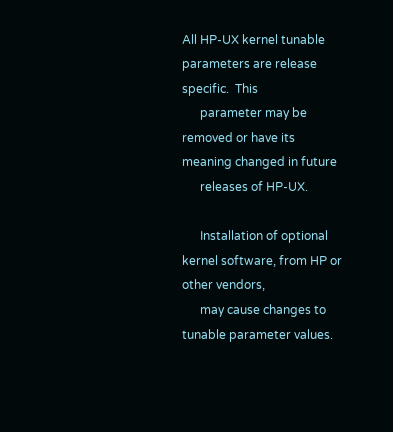All HP-UX kernel tunable parameters are release specific.  This
      parameter may be removed or have its meaning changed in future
      releases of HP-UX.

      Installation of optional kernel software, from HP or other vendors,
      may cause changes to tunable parameter values.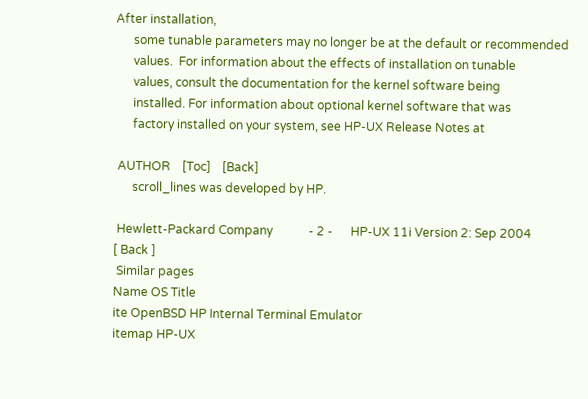After installation,
      some tunable parameters may no longer be at the default or recommended
      values.  For information about the effects of installation on tunable
      values, consult the documentation for the kernel software being
      installed. For information about optional kernel software that was
      factory installed on your system, see HP-UX Release Notes at

 AUTHOR    [Toc]    [Back]
      scroll_lines was developed by HP.

 Hewlett-Packard Company            - 2 -      HP-UX 11i Version 2: Sep 2004
[ Back ]
 Similar pages
Name OS Title
ite OpenBSD HP Internal Terminal Emulator
itemap HP-UX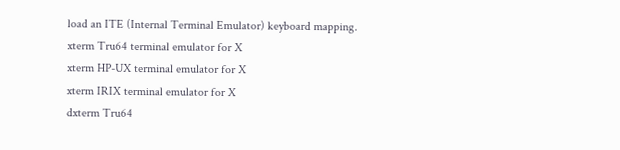load an ITE (Internal Terminal Emulator) keyboard mapping.
xterm Tru64 terminal emulator for X
xterm HP-UX terminal emulator for X
xterm IRIX terminal emulator for X
dxterm Tru64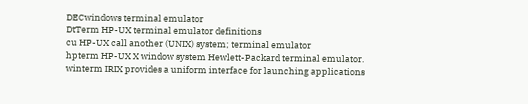DECwindows terminal emulator
DtTerm HP-UX terminal emulator definitions
cu HP-UX call another (UNIX) system; terminal emulator
hpterm HP-UX X window system Hewlett-Packard terminal emulator.
winterm IRIX provides a uniform interface for launching applications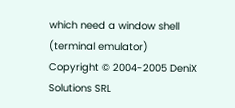which need a window shell (terminal emulator)
Copyright © 2004-2005 DeniX Solutions SRL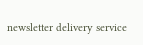newsletter delivery service